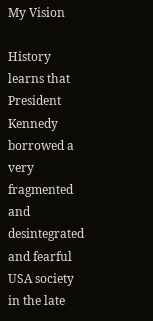My Vision

History learns that President Kennedy borrowed a very fragmented and desintegrated and fearful USA society in the late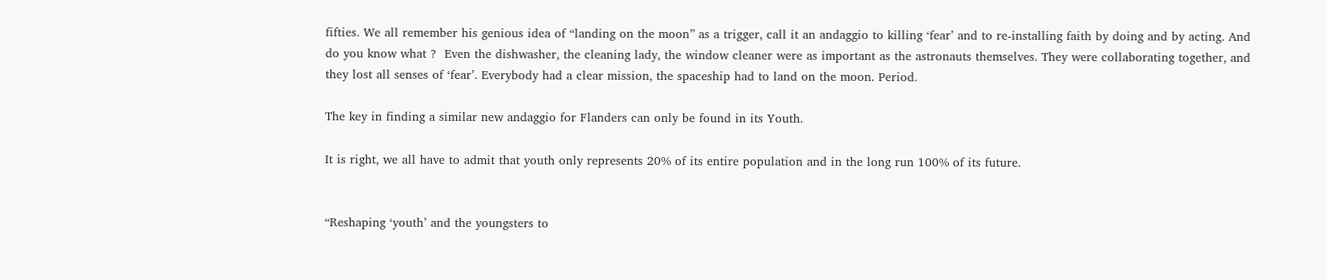fifties. We all remember his genious idea of “landing on the moon” as a trigger, call it an andaggio to killing ‘fear’ and to re-installing faith by doing and by acting. And do you know what ?  Even the dishwasher, the cleaning lady, the window cleaner were as important as the astronauts themselves. They were collaborating together, and they lost all senses of ‘fear’. Everybody had a clear mission, the spaceship had to land on the moon. Period.

The key in finding a similar new andaggio for Flanders can only be found in its Youth.

It is right, we all have to admit that youth only represents 20% of its entire population and in the long run 100% of its future.


“Reshaping ‘youth’ and the youngsters to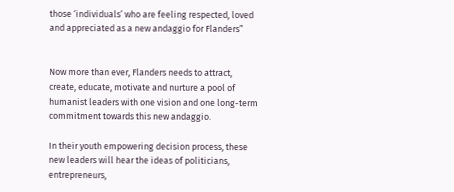those ‘individuals’ who are feeling respected, loved and appreciated as a new andaggio for Flanders”


Now more than ever, Flanders needs to attract, create, educate, motivate and nurture a pool of humanist leaders with one vision and one long-term commitment towards this new andaggio.

In their youth empowering decision process, these new leaders will hear the ideas of politicians, entrepreneurs,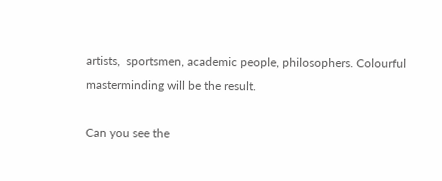artists,  sportsmen, academic people, philosophers. Colourful masterminding will be the result.

Can you see the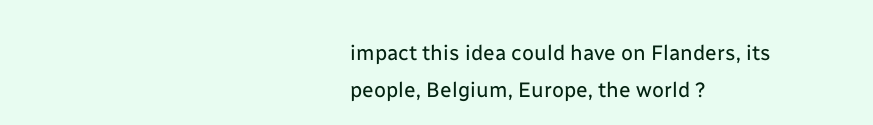impact this idea could have on Flanders, its people, Belgium, Europe, the world ?